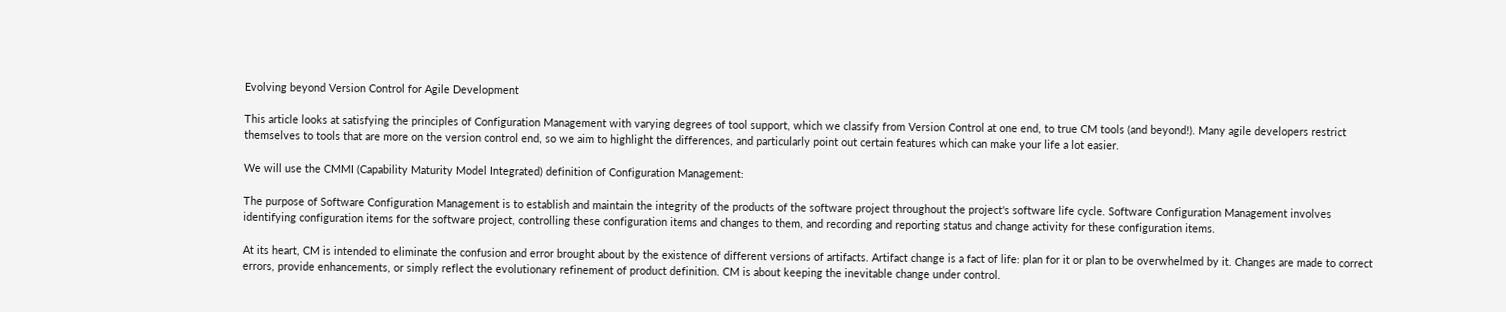Evolving beyond Version Control for Agile Development

This article looks at satisfying the principles of Configuration Management with varying degrees of tool support, which we classify from Version Control at one end, to true CM tools (and beyond!). Many agile developers restrict themselves to tools that are more on the version control end, so we aim to highlight the differences, and particularly point out certain features which can make your life a lot easier.

We will use the CMMI (Capability Maturity Model Integrated) definition of Configuration Management:

The purpose of Software Configuration Management is to establish and maintain the integrity of the products of the software project throughout the project's software life cycle. Software Configuration Management involves identifying configuration items for the software project, controlling these configuration items and changes to them, and recording and reporting status and change activity for these configuration items.

At its heart, CM is intended to eliminate the confusion and error brought about by the existence of different versions of artifacts. Artifact change is a fact of life: plan for it or plan to be overwhelmed by it. Changes are made to correct errors, provide enhancements, or simply reflect the evolutionary refinement of product definition. CM is about keeping the inevitable change under control.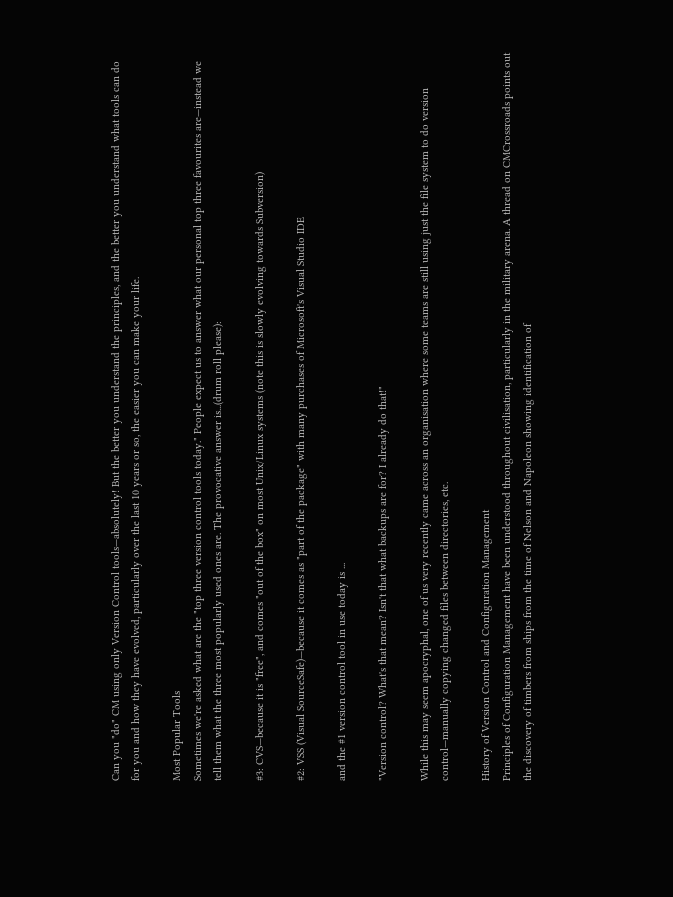Can you "do" CM using only Version Control tools—absolutely! But the better you understand the principles, and the better you understand what tools can do for you and how they have evolved, particularly over the last 10 years or so, the easier you can make your life.

Most Popular Tools
Sometimes we're asked what are the "top three version control tools today." People expect us to answer what our personal top three favourites are—instead we tell them what the three most popularly used ones are. The provocative answer is...(drum roll please):

#3: CVS—because it is "free", and comes "out of the box" on most Unix/Linux systems (note this is slowly evolving towards Subversion)

#2: VSS (Visual SourceSafe)—because it comes as "part of the package" with many purchases of Microsoft's Visual Studio IDE

and the #1 version control tool in use today is ...

"Version control? What's that mean? Isn't that what backups are for? I already do that!"

While this may seem apocryphal, one of us very recently came across an organisation where some teams are still using just the file system to do version control—manually copying changed files between directories, etc.

History of Version Control and Configuration Management
Principles of Configuration Management have been understood throughout civilisation, particularly in the military arena. A thread on CMCrossroads points out the discovery of timbers from ships from the time of Nelson and Napoleon showing identification of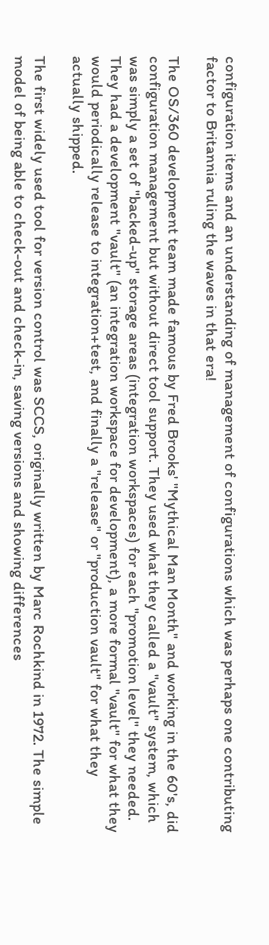configuration items and an understanding of management of configurations which was perhaps one contributing factor to Britannia ruling the waves in that era!

The OS/360 development team made famous by Fred Brooks' "Mythical Man Month" and working in the 60's, did configuration management but without direct tool support. They used what they called a "vault" system, which was simply a set of "backed-up" storage areas (integration workspaces) for each "promotion level" they needed. They had a development "vault" (an integration workspace for development), a more formal "vault" for what they would periodically release to integration+test, and finally a "release" or "production vault" for what they actually shipped.

The first widely used tool for version control was SCCS, originally written by Marc Rochkind in 1972. The simple model of being able to check-out and check-in, saving versions and showing differences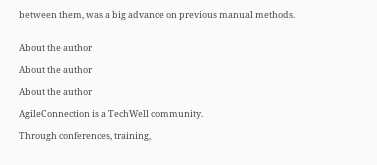between them, was a big advance on previous manual methods.


About the author

About the author

About the author

AgileConnection is a TechWell community.

Through conferences, training,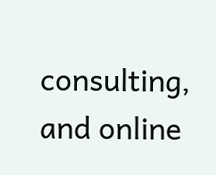consulting, and online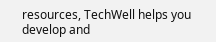resources, TechWell helps you develop and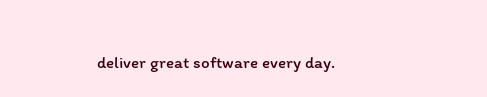deliver great software every day.